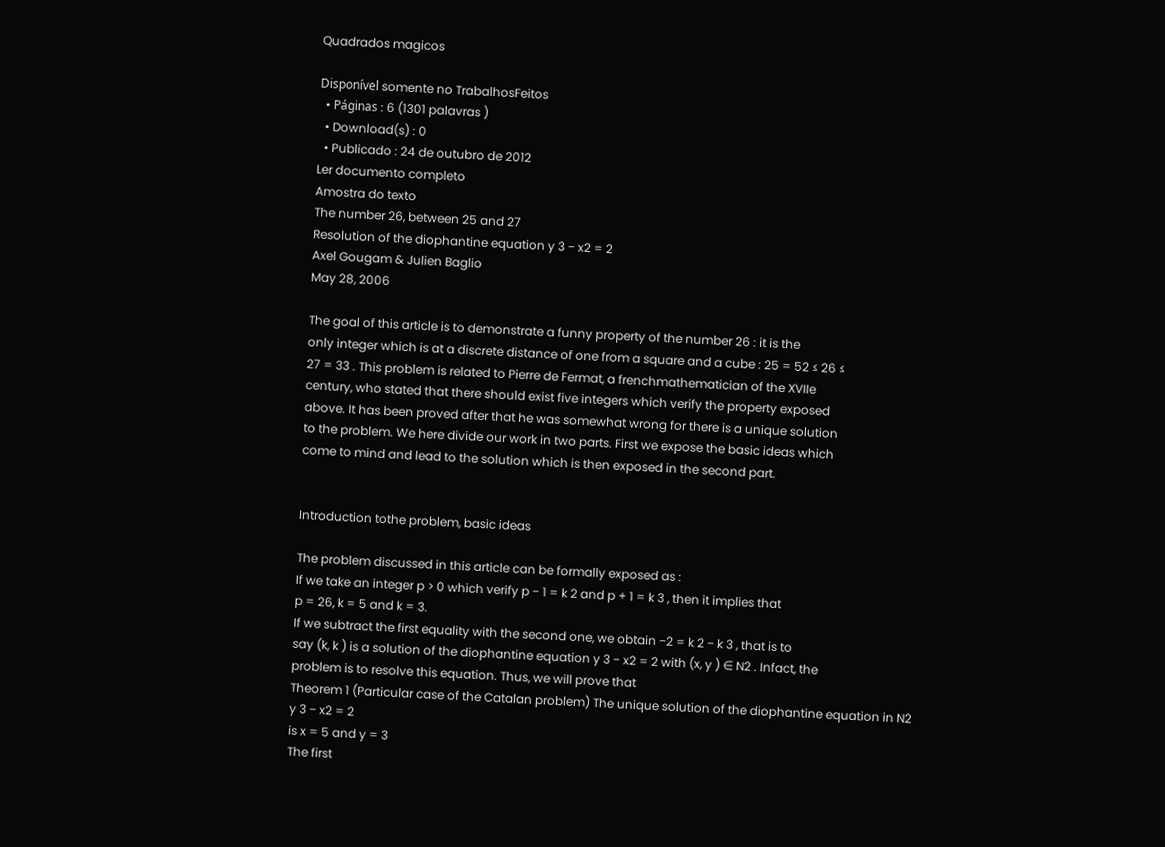Quadrados magicos

Disponível somente no TrabalhosFeitos
  • Páginas : 6 (1301 palavras )
  • Download(s) : 0
  • Publicado : 24 de outubro de 2012
Ler documento completo
Amostra do texto
The number 26, between 25 and 27
Resolution of the diophantine equation y 3 − x2 = 2
Axel Gougam & Julien Baglio
May 28, 2006

The goal of this article is to demonstrate a funny property of the number 26 : it is the
only integer which is at a discrete distance of one from a square and a cube : 25 = 52 ≤ 26 ≤
27 = 33 . This problem is related to Pierre de Fermat, a frenchmathematician of the XVIIe
century, who stated that there should exist five integers which verify the property exposed
above. It has been proved after that he was somewhat wrong for there is a unique solution
to the problem. We here divide our work in two parts. First we expose the basic ideas which
come to mind and lead to the solution which is then exposed in the second part.


Introduction tothe problem, basic ideas

The problem discussed in this article can be formally exposed as :
If we take an integer p > 0 which verify p − 1 = k 2 and p + 1 = k 3 , then it implies that
p = 26, k = 5 and k = 3.
If we subtract the first equality with the second one, we obtain −2 = k 2 − k 3 , that is to
say (k, k ) is a solution of the diophantine equation y 3 − x2 = 2 with (x, y ) ∈ N2 . Infact, the
problem is to resolve this equation. Thus, we will prove that
Theorem 1 (Particular case of the Catalan problem) The unique solution of the diophantine equation in N2
y 3 − x2 = 2
is x = 5 and y = 3
The first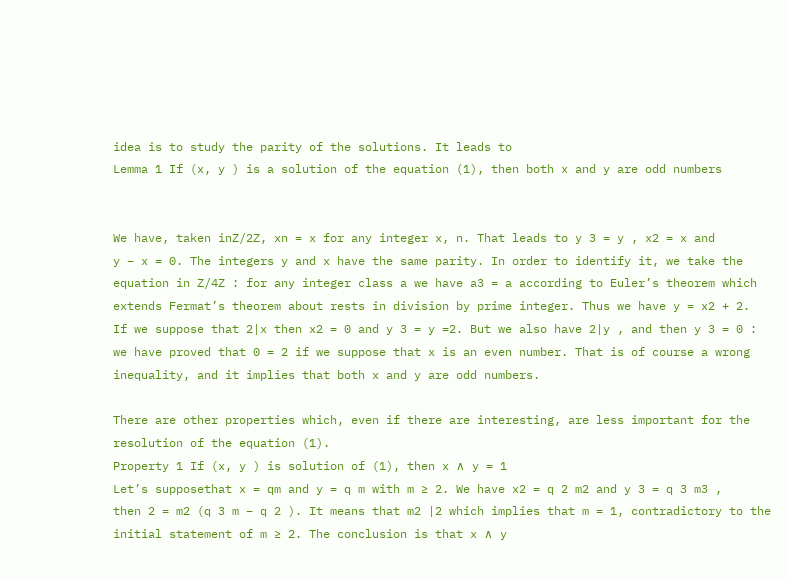idea is to study the parity of the solutions. It leads to
Lemma 1 If (x, y ) is a solution of the equation (1), then both x and y are odd numbers


We have, taken inZ/2Z, xn = x for any integer x, n. That leads to y 3 = y , x2 = x and
y − x = 0. The integers y and x have the same parity. In order to identify it, we take the
equation in Z/4Z : for any integer class a we have a3 = a according to Euler’s theorem which
extends Fermat’s theorem about rests in division by prime integer. Thus we have y = x2 + 2.
If we suppose that 2|x then x2 = 0 and y 3 = y =2. But we also have 2|y , and then y 3 = 0 :
we have proved that 0 = 2 if we suppose that x is an even number. That is of course a wrong
inequality, and it implies that both x and y are odd numbers.

There are other properties which, even if there are interesting, are less important for the
resolution of the equation (1).
Property 1 If (x, y ) is solution of (1), then x ∧ y = 1
Let’s supposethat x = qm and y = q m with m ≥ 2. We have x2 = q 2 m2 and y 3 = q 3 m3 ,
then 2 = m2 (q 3 m − q 2 ). It means that m2 |2 which implies that m = 1, contradictory to the
initial statement of m ≥ 2. The conclusion is that x ∧ y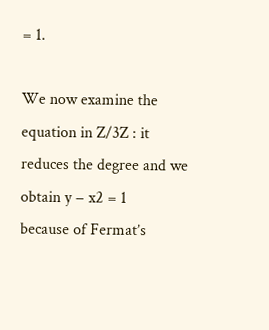= 1.

We now examine the equation in Z/3Z : it reduces the degree and we obtain y − x2 = 1
because of Fermat’s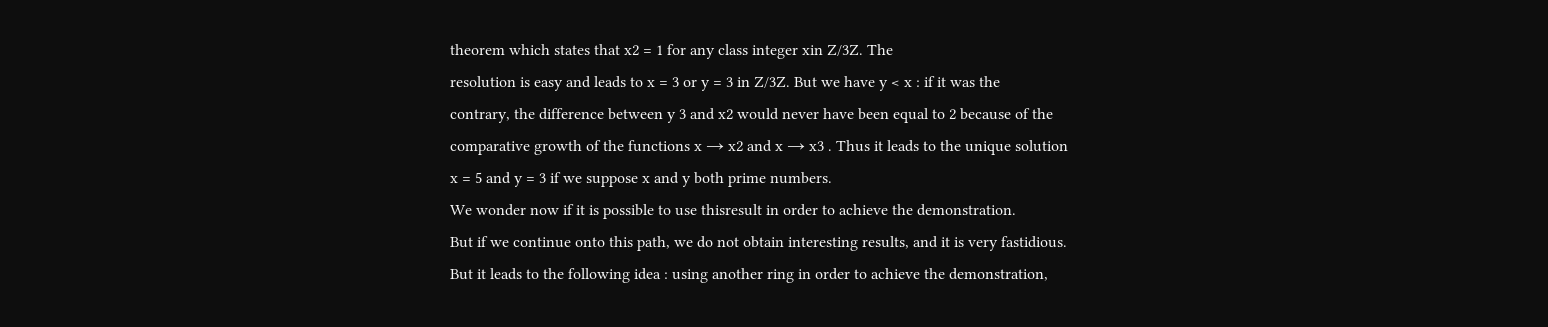theorem which states that x2 = 1 for any class integer xin Z/3Z. The
resolution is easy and leads to x = 3 or y = 3 in Z/3Z. But we have y < x : if it was the
contrary, the difference between y 3 and x2 would never have been equal to 2 because of the
comparative growth of the functions x → x2 and x → x3 . Thus it leads to the unique solution
x = 5 and y = 3 if we suppose x and y both prime numbers.
We wonder now if it is possible to use thisresult in order to achieve the demonstration.
But if we continue onto this path, we do not obtain interesting results, and it is very fastidious.
But it leads to the following idea : using another ring in order to achieve the demonstration,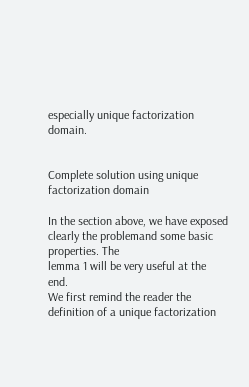especially unique factorization domain.


Complete solution using unique factorization domain

In the section above, we have exposed clearly the problemand some basic properties. The
lemma 1 will be very useful at the end.
We first remind the reader the definition of a unique factorization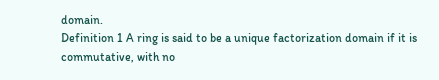domain.
Definition 1 A ring is said to be a unique factorization domain if it is commutative, with no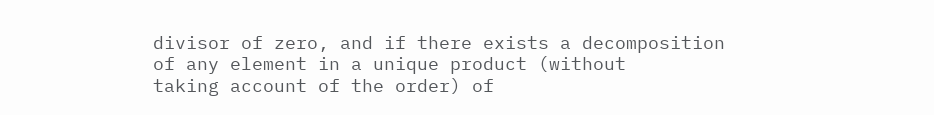divisor of zero, and if there exists a decomposition of any element in a unique product (without
taking account of the order) of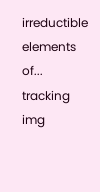irreductible elements of...
tracking img